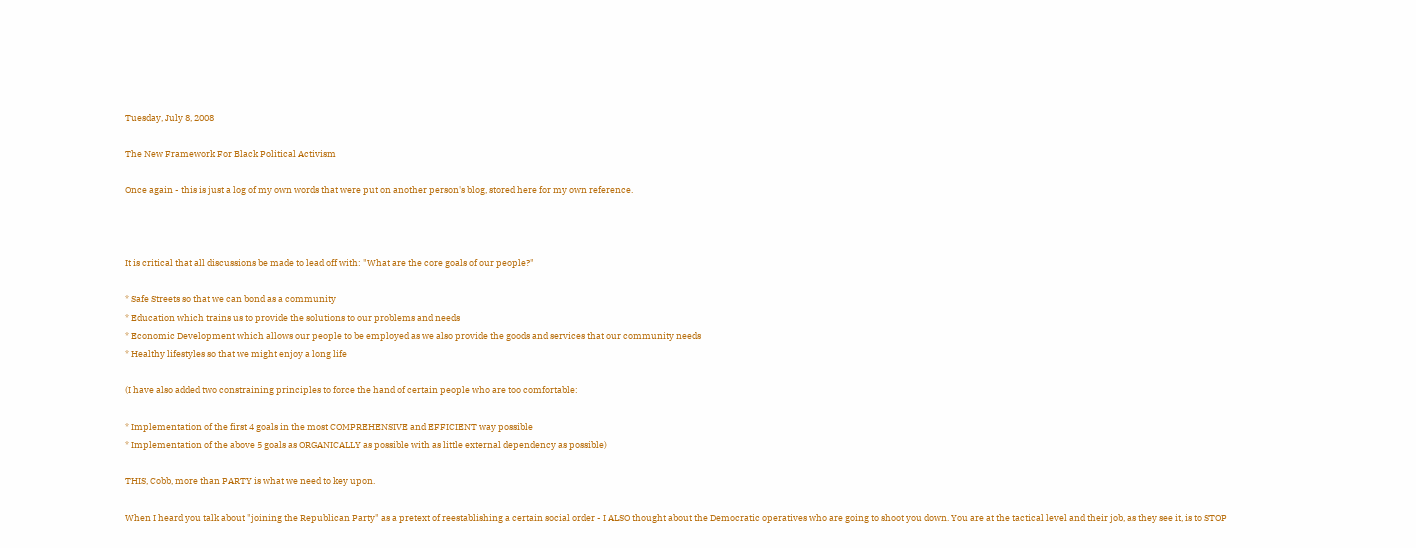Tuesday, July 8, 2008

The New Framework For Black Political Activism

Once again - this is just a log of my own words that were put on another person's blog, stored here for my own reference.



It is critical that all discussions be made to lead off with: "What are the core goals of our people?"

* Safe Streets so that we can bond as a community
* Education which trains us to provide the solutions to our problems and needs
* Economic Development which allows our people to be employed as we also provide the goods and services that our community needs
* Healthy lifestyles so that we might enjoy a long life

(I have also added two constraining principles to force the hand of certain people who are too comfortable:

* Implementation of the first 4 goals in the most COMPREHENSIVE and EFFICIENT way possible
* Implementation of the above 5 goals as ORGANICALLY as possible with as little external dependency as possible)

THIS, Cobb, more than PARTY is what we need to key upon.

When I heard you talk about "joining the Republican Party" as a pretext of reestablishing a certain social order - I ALSO thought about the Democratic operatives who are going to shoot you down. You are at the tactical level and their job, as they see it, is to STOP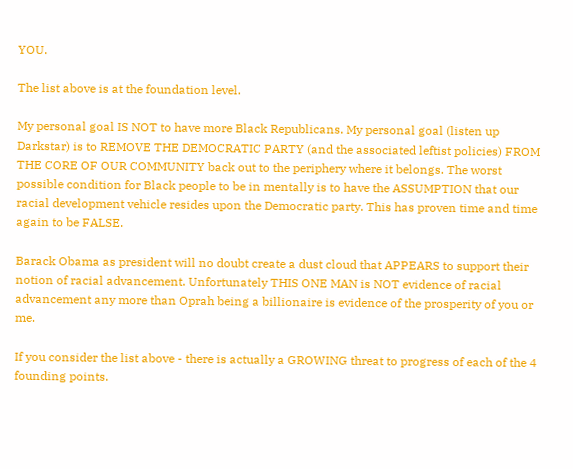YOU.

The list above is at the foundation level.

My personal goal IS NOT to have more Black Republicans. My personal goal (listen up Darkstar) is to REMOVE THE DEMOCRATIC PARTY (and the associated leftist policies) FROM THE CORE OF OUR COMMUNITY back out to the periphery where it belongs. The worst possible condition for Black people to be in mentally is to have the ASSUMPTION that our racial development vehicle resides upon the Democratic party. This has proven time and time again to be FALSE.

Barack Obama as president will no doubt create a dust cloud that APPEARS to support their notion of racial advancement. Unfortunately THIS ONE MAN is NOT evidence of racial advancement any more than Oprah being a billionaire is evidence of the prosperity of you or me.

If you consider the list above - there is actually a GROWING threat to progress of each of the 4 founding points.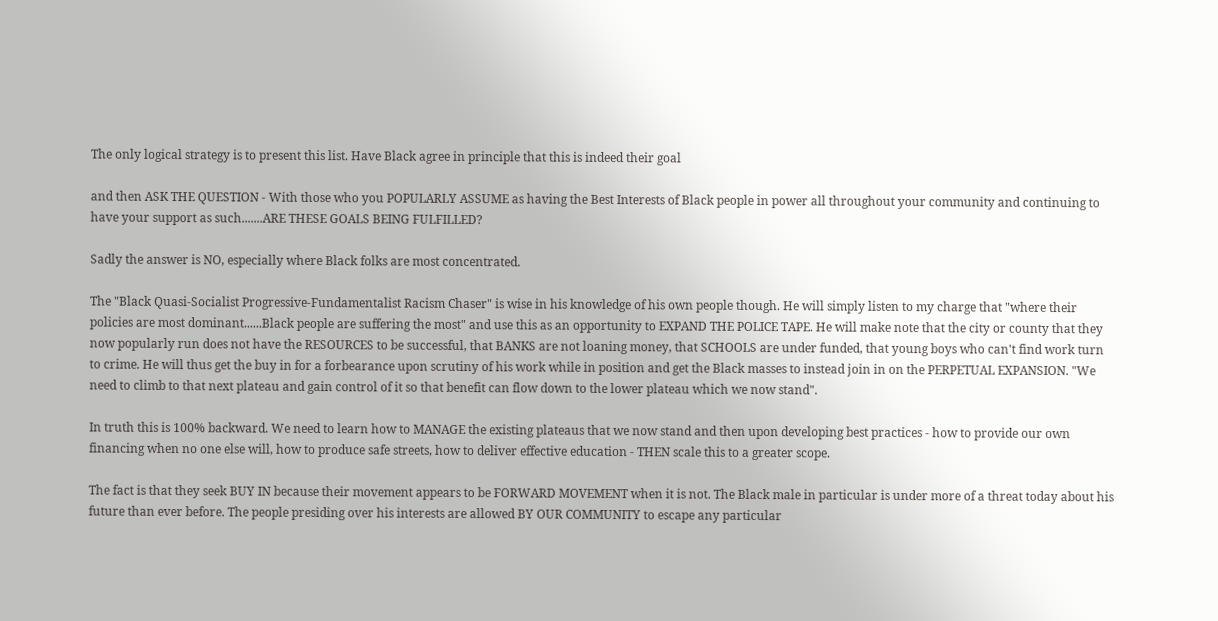The only logical strategy is to present this list. Have Black agree in principle that this is indeed their goal

and then ASK THE QUESTION - With those who you POPULARLY ASSUME as having the Best Interests of Black people in power all throughout your community and continuing to have your support as such.......ARE THESE GOALS BEING FULFILLED?

Sadly the answer is NO, especially where Black folks are most concentrated.

The "Black Quasi-Socialist Progressive-Fundamentalist Racism Chaser" is wise in his knowledge of his own people though. He will simply listen to my charge that "where their policies are most dominant......Black people are suffering the most" and use this as an opportunity to EXPAND THE POLICE TAPE. He will make note that the city or county that they now popularly run does not have the RESOURCES to be successful, that BANKS are not loaning money, that SCHOOLS are under funded, that young boys who can't find work turn to crime. He will thus get the buy in for a forbearance upon scrutiny of his work while in position and get the Black masses to instead join in on the PERPETUAL EXPANSION. "We need to climb to that next plateau and gain control of it so that benefit can flow down to the lower plateau which we now stand".

In truth this is 100% backward. We need to learn how to MANAGE the existing plateaus that we now stand and then upon developing best practices - how to provide our own financing when no one else will, how to produce safe streets, how to deliver effective education - THEN scale this to a greater scope.

The fact is that they seek BUY IN because their movement appears to be FORWARD MOVEMENT when it is not. The Black male in particular is under more of a threat today about his future than ever before. The people presiding over his interests are allowed BY OUR COMMUNITY to escape any particular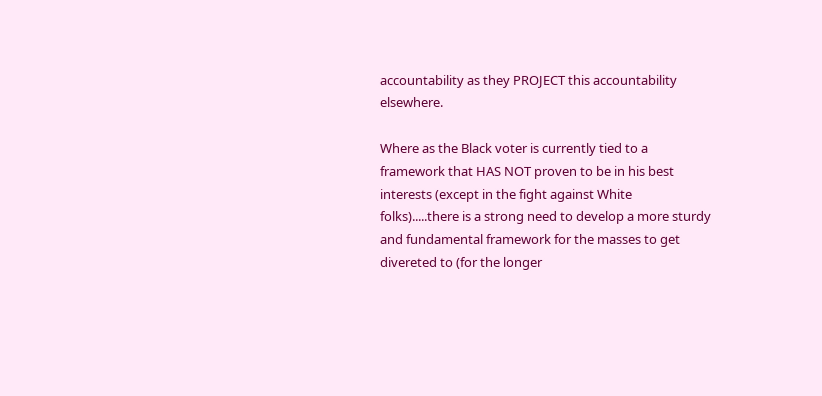accountability as they PROJECT this accountability elsewhere.

Where as the Black voter is currently tied to a framework that HAS NOT proven to be in his best interests (except in the fight against White folks).....there is a strong need to develop a more sturdy and fundamental framework for the masses to get divereted to (for the longer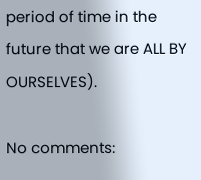period of time in the future that we are ALL BY OURSELVES).

No comments: